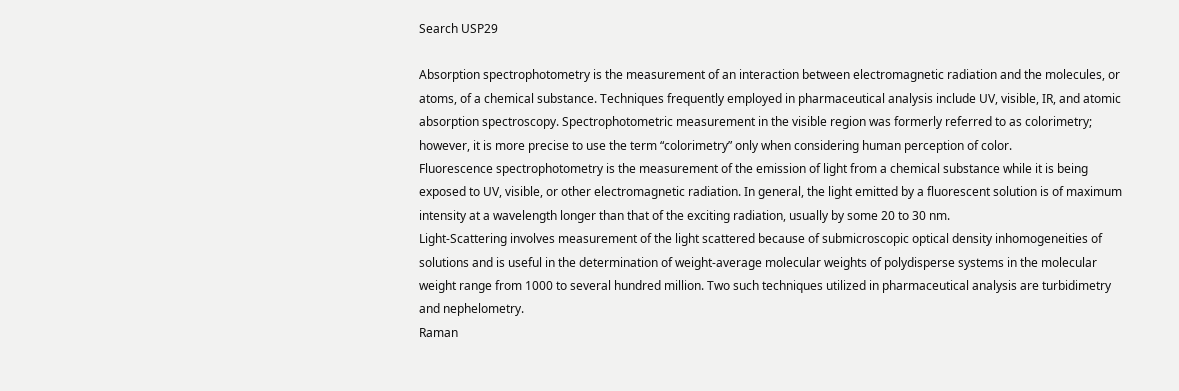Search USP29

Absorption spectrophotometry is the measurement of an interaction between electromagnetic radiation and the molecules, or atoms, of a chemical substance. Techniques frequently employed in pharmaceutical analysis include UV, visible, IR, and atomic absorption spectroscopy. Spectrophotometric measurement in the visible region was formerly referred to as colorimetry; however, it is more precise to use the term “colorimetry” only when considering human perception of color.
Fluorescence spectrophotometry is the measurement of the emission of light from a chemical substance while it is being exposed to UV, visible, or other electromagnetic radiation. In general, the light emitted by a fluorescent solution is of maximum intensity at a wavelength longer than that of the exciting radiation, usually by some 20 to 30 nm.
Light-Scattering involves measurement of the light scattered because of submicroscopic optical density inhomogeneities of solutions and is useful in the determination of weight-average molecular weights of polydisperse systems in the molecular weight range from 1000 to several hundred million. Two such techniques utilized in pharmaceutical analysis are turbidimetry and nephelometry.
Raman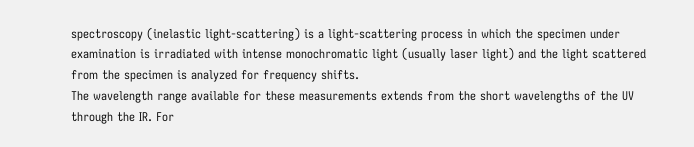spectroscopy (inelastic light-scattering) is a light-scattering process in which the specimen under examination is irradiated with intense monochromatic light (usually laser light) and the light scattered from the specimen is analyzed for frequency shifts.
The wavelength range available for these measurements extends from the short wavelengths of the UV through the IR. For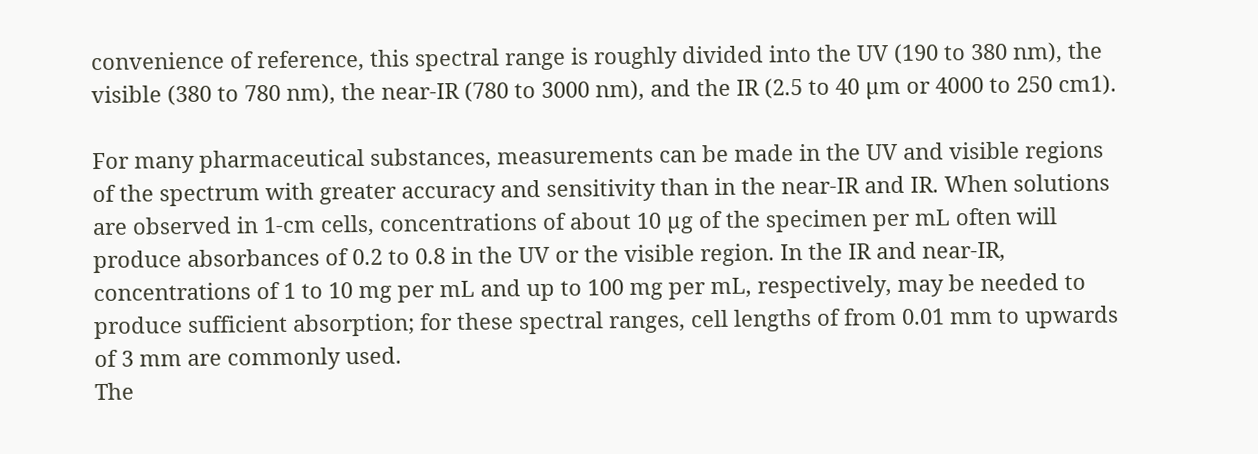convenience of reference, this spectral range is roughly divided into the UV (190 to 380 nm), the visible (380 to 780 nm), the near-IR (780 to 3000 nm), and the IR (2.5 to 40 µm or 4000 to 250 cm1).

For many pharmaceutical substances, measurements can be made in the UV and visible regions of the spectrum with greater accuracy and sensitivity than in the near-IR and IR. When solutions are observed in 1-cm cells, concentrations of about 10 µg of the specimen per mL often will produce absorbances of 0.2 to 0.8 in the UV or the visible region. In the IR and near-IR, concentrations of 1 to 10 mg per mL and up to 100 mg per mL, respectively, may be needed to produce sufficient absorption; for these spectral ranges, cell lengths of from 0.01 mm to upwards of 3 mm are commonly used.
The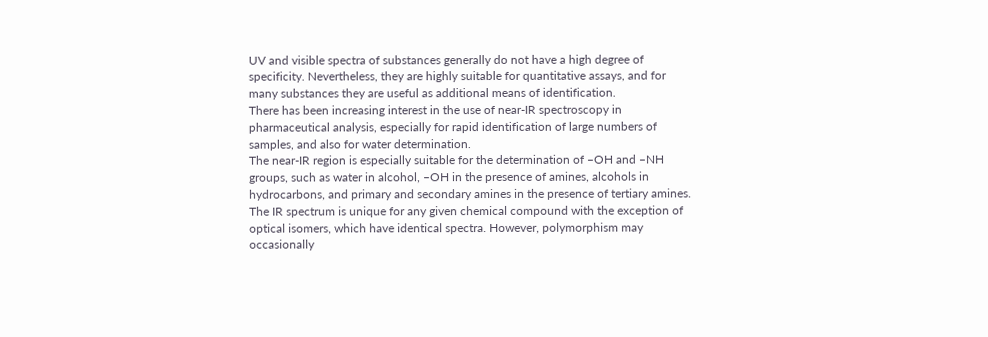UV and visible spectra of substances generally do not have a high degree of specificity. Nevertheless, they are highly suitable for quantitative assays, and for many substances they are useful as additional means of identification.
There has been increasing interest in the use of near-IR spectroscopy in pharmaceutical analysis, especially for rapid identification of large numbers of samples, and also for water determination.
The near-IR region is especially suitable for the determination of –OH and –NH groups, such as water in alcohol, –OH in the presence of amines, alcohols in hydrocarbons, and primary and secondary amines in the presence of tertiary amines.
The IR spectrum is unique for any given chemical compound with the exception of optical isomers, which have identical spectra. However, polymorphism may occasionally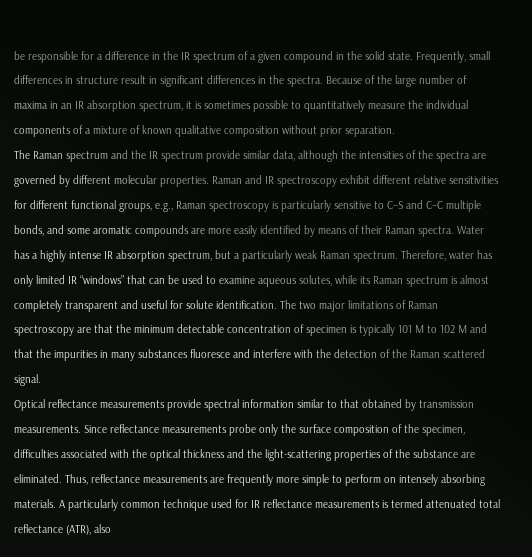be responsible for a difference in the IR spectrum of a given compound in the solid state. Frequently, small differences in structure result in significant differences in the spectra. Because of the large number of maxima in an IR absorption spectrum, it is sometimes possible to quantitatively measure the individual components of a mixture of known qualitative composition without prior separation.
The Raman spectrum and the IR spectrum provide similar data, although the intensities of the spectra are governed by different molecular properties. Raman and IR spectroscopy exhibit different relative sensitivities for different functional groups, e.g., Raman spectroscopy is particularly sensitive to C–S and C–C multiple bonds, and some aromatic compounds are more easily identified by means of their Raman spectra. Water has a highly intense IR absorption spectrum, but a particularly weak Raman spectrum. Therefore, water has only limited IR “windows” that can be used to examine aqueous solutes, while its Raman spectrum is almost completely transparent and useful for solute identification. The two major limitations of Raman spectroscopy are that the minimum detectable concentration of specimen is typically 101 M to 102 M and that the impurities in many substances fluoresce and interfere with the detection of the Raman scattered signal.
Optical reflectance measurements provide spectral information similar to that obtained by transmission measurements. Since reflectance measurements probe only the surface composition of the specimen, difficulties associated with the optical thickness and the light-scattering properties of the substance are eliminated. Thus, reflectance measurements are frequently more simple to perform on intensely absorbing materials. A particularly common technique used for IR reflectance measurements is termed attenuated total reflectance (ATR), also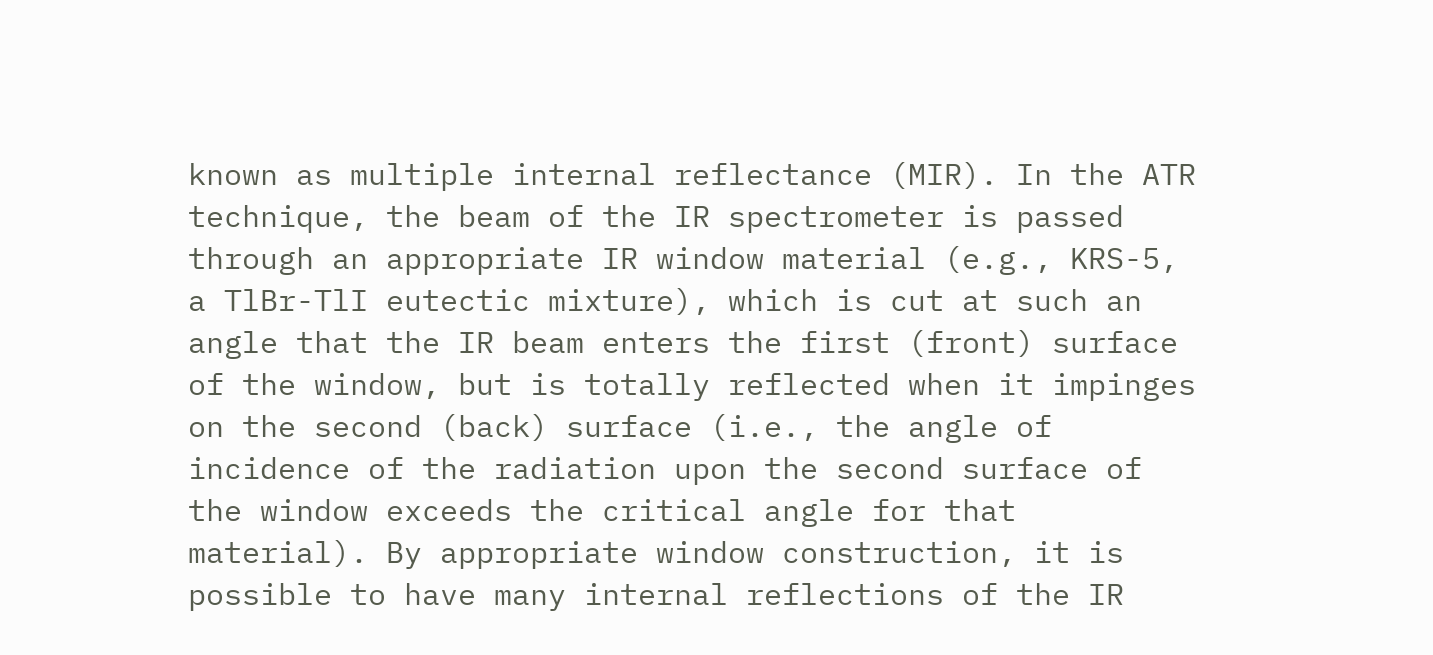known as multiple internal reflectance (MIR). In the ATR technique, the beam of the IR spectrometer is passed through an appropriate IR window material (e.g., KRS-5, a TlBr-TlI eutectic mixture), which is cut at such an angle that the IR beam enters the first (front) surface of the window, but is totally reflected when it impinges on the second (back) surface (i.e., the angle of incidence of the radiation upon the second surface of the window exceeds the critical angle for that material). By appropriate window construction, it is possible to have many internal reflections of the IR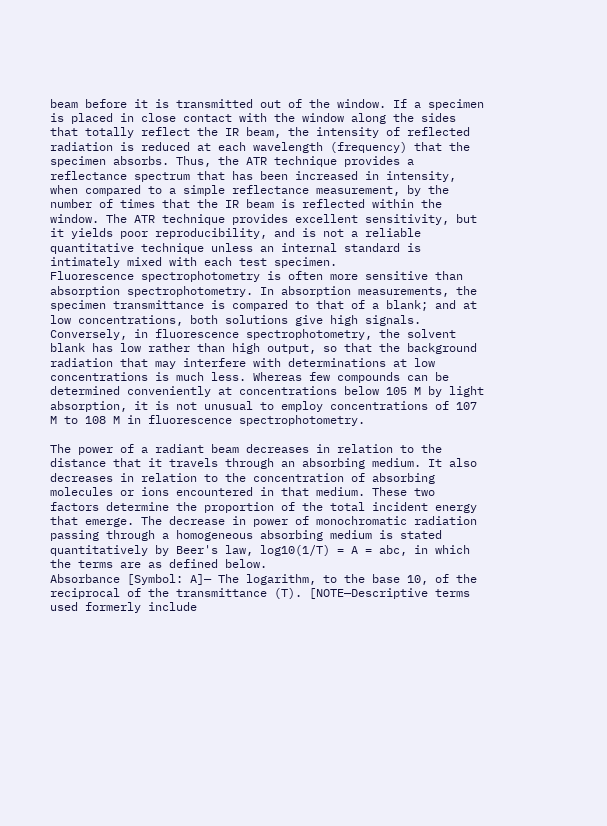beam before it is transmitted out of the window. If a specimen is placed in close contact with the window along the sides that totally reflect the IR beam, the intensity of reflected radiation is reduced at each wavelength (frequency) that the specimen absorbs. Thus, the ATR technique provides a reflectance spectrum that has been increased in intensity, when compared to a simple reflectance measurement, by the number of times that the IR beam is reflected within the window. The ATR technique provides excellent sensitivity, but it yields poor reproducibility, and is not a reliable quantitative technique unless an internal standard is intimately mixed with each test specimen.
Fluorescence spectrophotometry is often more sensitive than absorption spectrophotometry. In absorption measurements, the specimen transmittance is compared to that of a blank; and at low concentrations, both solutions give high signals. Conversely, in fluorescence spectrophotometry, the solvent blank has low rather than high output, so that the background radiation that may interfere with determinations at low concentrations is much less. Whereas few compounds can be determined conveniently at concentrations below 105 M by light absorption, it is not unusual to employ concentrations of 107 M to 108 M in fluorescence spectrophotometry.

The power of a radiant beam decreases in relation to the distance that it travels through an absorbing medium. It also decreases in relation to the concentration of absorbing molecules or ions encountered in that medium. These two factors determine the proportion of the total incident energy that emerge. The decrease in power of monochromatic radiation passing through a homogeneous absorbing medium is stated quantitatively by Beer's law, log10(1/T) = A = abc, in which the terms are as defined below.
Absorbance [Symbol: A]— The logarithm, to the base 10, of the reciprocal of the transmittance (T). [NOTE—Descriptive terms used formerly include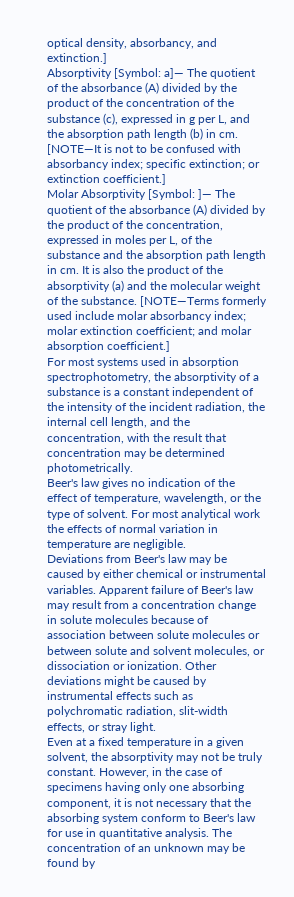optical density, absorbancy, and extinction.]
Absorptivity [Symbol: a]— The quotient of the absorbance (A) divided by the product of the concentration of the substance (c), expressed in g per L, and the absorption path length (b) in cm. [NOTE—It is not to be confused with absorbancy index; specific extinction; or extinction coefficient.]
Molar Absorptivity [Symbol: ]— The quotient of the absorbance (A) divided by the product of the concentration, expressed in moles per L, of the substance and the absorption path length in cm. It is also the product of the absorptivity (a) and the molecular weight of the substance. [NOTE—Terms formerly used include molar absorbancy index; molar extinction coefficient; and molar absorption coefficient.]
For most systems used in absorption spectrophotometry, the absorptivity of a substance is a constant independent of the intensity of the incident radiation, the internal cell length, and the concentration, with the result that concentration may be determined photometrically.
Beer's law gives no indication of the effect of temperature, wavelength, or the type of solvent. For most analytical work the effects of normal variation in temperature are negligible.
Deviations from Beer's law may be caused by either chemical or instrumental variables. Apparent failure of Beer's law may result from a concentration change in solute molecules because of association between solute molecules or between solute and solvent molecules, or dissociation or ionization. Other deviations might be caused by instrumental effects such as polychromatic radiation, slit-width effects, or stray light.
Even at a fixed temperature in a given solvent, the absorptivity may not be truly constant. However, in the case of specimens having only one absorbing component, it is not necessary that the absorbing system conform to Beer's law for use in quantitative analysis. The concentration of an unknown may be found by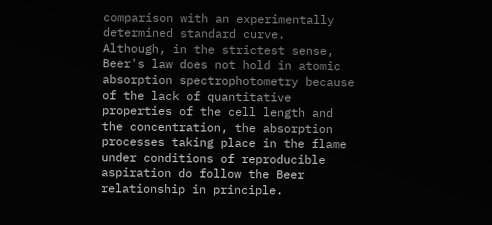comparison with an experimentally determined standard curve.
Although, in the strictest sense, Beer's law does not hold in atomic absorption spectrophotometry because of the lack of quantitative properties of the cell length and the concentration, the absorption processes taking place in the flame under conditions of reproducible aspiration do follow the Beer relationship in principle.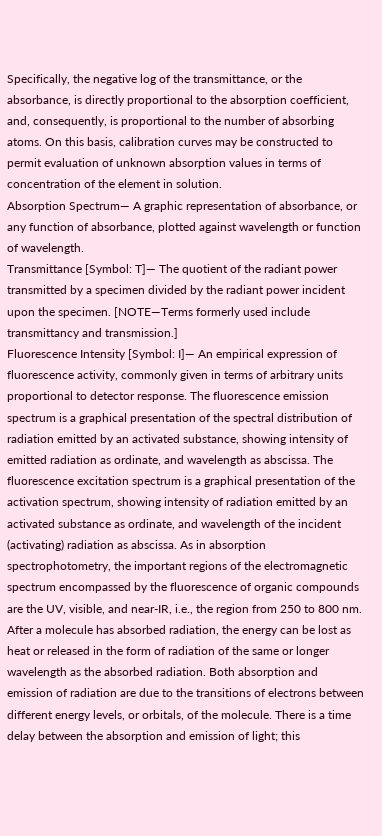Specifically, the negative log of the transmittance, or the absorbance, is directly proportional to the absorption coefficient, and, consequently, is proportional to the number of absorbing atoms. On this basis, calibration curves may be constructed to permit evaluation of unknown absorption values in terms of concentration of the element in solution.
Absorption Spectrum— A graphic representation of absorbance, or any function of absorbance, plotted against wavelength or function of wavelength.
Transmittance [Symbol: T]— The quotient of the radiant power transmitted by a specimen divided by the radiant power incident upon the specimen. [NOTE—Terms formerly used include transmittancy and transmission.]
Fluorescence Intensity [Symbol: I]— An empirical expression of fluorescence activity, commonly given in terms of arbitrary units proportional to detector response. The fluorescence emission spectrum is a graphical presentation of the spectral distribution of radiation emitted by an activated substance, showing intensity of emitted radiation as ordinate, and wavelength as abscissa. The fluorescence excitation spectrum is a graphical presentation of the activation spectrum, showing intensity of radiation emitted by an activated substance as ordinate, and wavelength of the incident (activating) radiation as abscissa. As in absorption spectrophotometry, the important regions of the electromagnetic spectrum encompassed by the fluorescence of organic compounds are the UV, visible, and near-IR, i.e., the region from 250 to 800 nm. After a molecule has absorbed radiation, the energy can be lost as heat or released in the form of radiation of the same or longer wavelength as the absorbed radiation. Both absorption and emission of radiation are due to the transitions of electrons between different energy levels, or orbitals, of the molecule. There is a time delay between the absorption and emission of light; this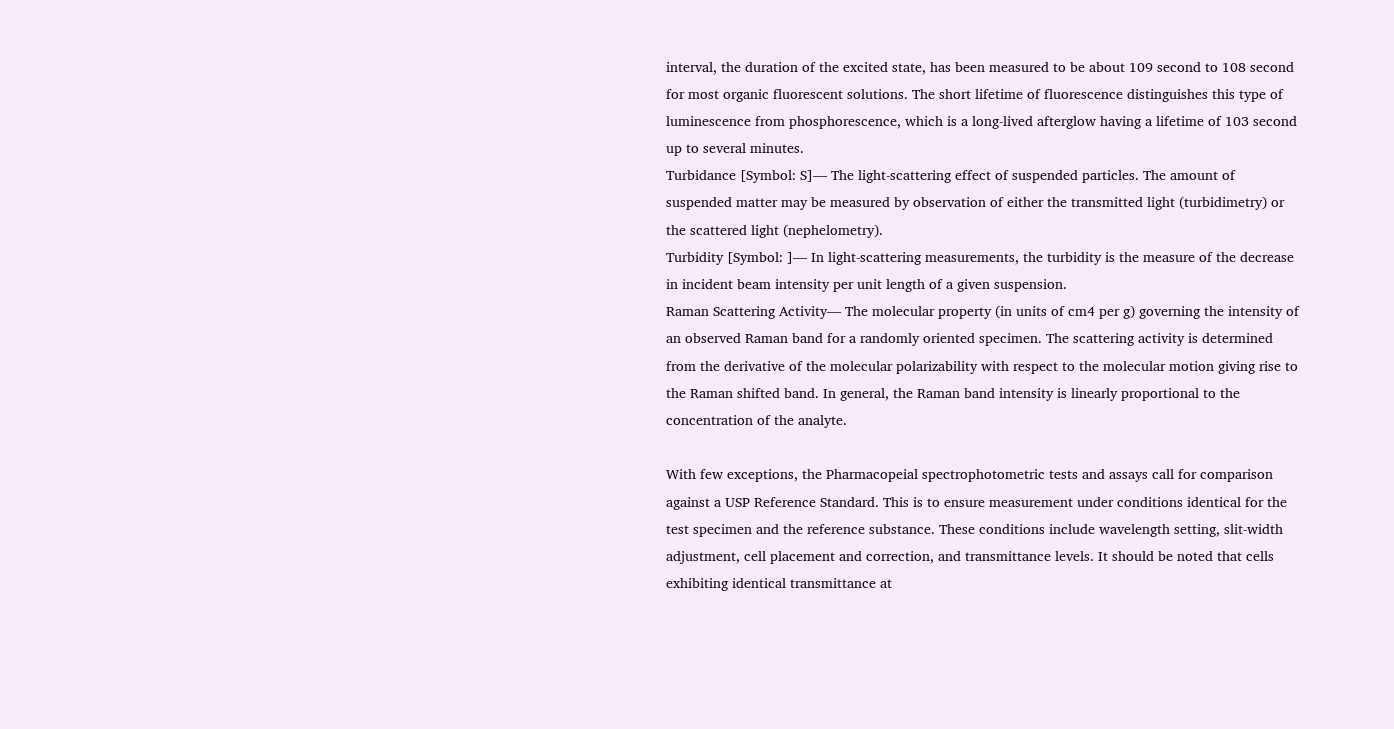interval, the duration of the excited state, has been measured to be about 109 second to 108 second for most organic fluorescent solutions. The short lifetime of fluorescence distinguishes this type of luminescence from phosphorescence, which is a long-lived afterglow having a lifetime of 103 second up to several minutes.
Turbidance [Symbol: S]— The light-scattering effect of suspended particles. The amount of suspended matter may be measured by observation of either the transmitted light (turbidimetry) or the scattered light (nephelometry).
Turbidity [Symbol: ]— In light-scattering measurements, the turbidity is the measure of the decrease in incident beam intensity per unit length of a given suspension.
Raman Scattering Activity— The molecular property (in units of cm4 per g) governing the intensity of an observed Raman band for a randomly oriented specimen. The scattering activity is determined from the derivative of the molecular polarizability with respect to the molecular motion giving rise to the Raman shifted band. In general, the Raman band intensity is linearly proportional to the concentration of the analyte.

With few exceptions, the Pharmacopeial spectrophotometric tests and assays call for comparison against a USP Reference Standard. This is to ensure measurement under conditions identical for the test specimen and the reference substance. These conditions include wavelength setting, slit-width adjustment, cell placement and correction, and transmittance levels. It should be noted that cells exhibiting identical transmittance at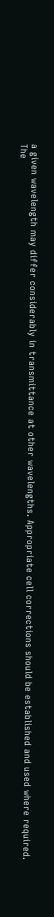a given wavelength may differ considerably in transmittance at other wavelengths. Appropriate cell corrections should be established and used where required.
The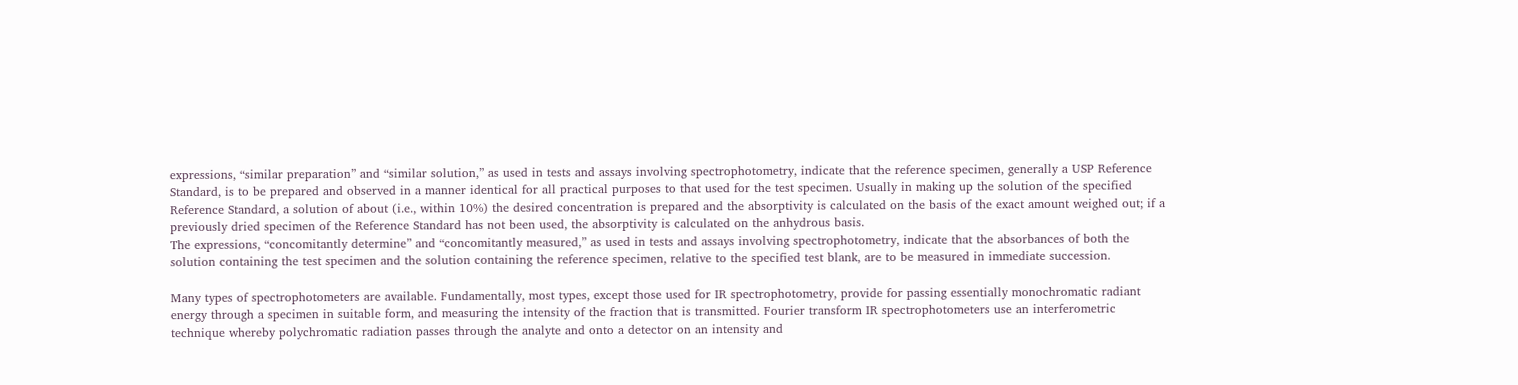expressions, “similar preparation” and “similar solution,” as used in tests and assays involving spectrophotometry, indicate that the reference specimen, generally a USP Reference Standard, is to be prepared and observed in a manner identical for all practical purposes to that used for the test specimen. Usually in making up the solution of the specified Reference Standard, a solution of about (i.e., within 10%) the desired concentration is prepared and the absorptivity is calculated on the basis of the exact amount weighed out; if a previously dried specimen of the Reference Standard has not been used, the absorptivity is calculated on the anhydrous basis.
The expressions, “concomitantly determine” and “concomitantly measured,” as used in tests and assays involving spectrophotometry, indicate that the absorbances of both the solution containing the test specimen and the solution containing the reference specimen, relative to the specified test blank, are to be measured in immediate succession.

Many types of spectrophotometers are available. Fundamentally, most types, except those used for IR spectrophotometry, provide for passing essentially monochromatic radiant energy through a specimen in suitable form, and measuring the intensity of the fraction that is transmitted. Fourier transform IR spectrophotometers use an interferometric technique whereby polychromatic radiation passes through the analyte and onto a detector on an intensity and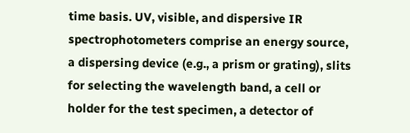time basis. UV, visible, and dispersive IR spectrophotometers comprise an energy source, a dispersing device (e.g., a prism or grating), slits for selecting the wavelength band, a cell or holder for the test specimen, a detector of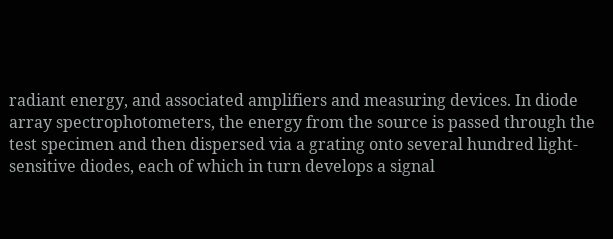radiant energy, and associated amplifiers and measuring devices. In diode array spectrophotometers, the energy from the source is passed through the test specimen and then dispersed via a grating onto several hundred light-sensitive diodes, each of which in turn develops a signal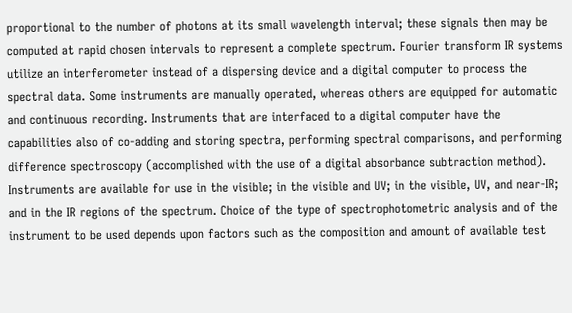proportional to the number of photons at its small wavelength interval; these signals then may be computed at rapid chosen intervals to represent a complete spectrum. Fourier transform IR systems utilize an interferometer instead of a dispersing device and a digital computer to process the spectral data. Some instruments are manually operated, whereas others are equipped for automatic and continuous recording. Instruments that are interfaced to a digital computer have the capabilities also of co-adding and storing spectra, performing spectral comparisons, and performing difference spectroscopy (accomplished with the use of a digital absorbance subtraction method).
Instruments are available for use in the visible; in the visible and UV; in the visible, UV, and near-IR; and in the IR regions of the spectrum. Choice of the type of spectrophotometric analysis and of the instrument to be used depends upon factors such as the composition and amount of available test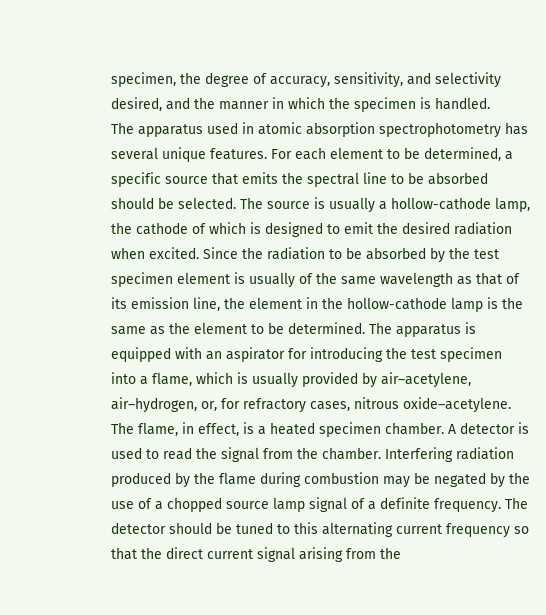specimen, the degree of accuracy, sensitivity, and selectivity desired, and the manner in which the specimen is handled.
The apparatus used in atomic absorption spectrophotometry has several unique features. For each element to be determined, a specific source that emits the spectral line to be absorbed should be selected. The source is usually a hollow-cathode lamp, the cathode of which is designed to emit the desired radiation when excited. Since the radiation to be absorbed by the test specimen element is usually of the same wavelength as that of its emission line, the element in the hollow-cathode lamp is the same as the element to be determined. The apparatus is equipped with an aspirator for introducing the test specimen into a flame, which is usually provided by air–acetylene, air–hydrogen, or, for refractory cases, nitrous oxide–acetylene. The flame, in effect, is a heated specimen chamber. A detector is used to read the signal from the chamber. Interfering radiation produced by the flame during combustion may be negated by the use of a chopped source lamp signal of a definite frequency. The detector should be tuned to this alternating current frequency so that the direct current signal arising from the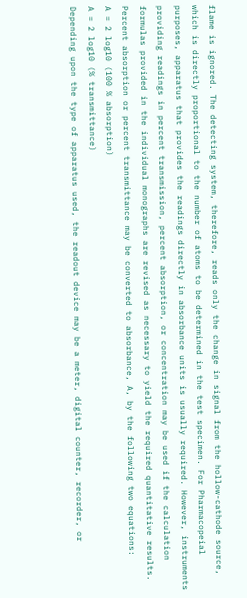flame is ignored. The detecting system, therefore, reads only the change in signal from the hollow-cathode source, which is directly proportional to the number of atoms to be determined in the test specimen. For Pharmacopeial purposes, apparatus that provides the readings directly in absorbance units is usually required. However, instruments providing readings in percent transmission, percent absorption, or concentration may be used if the calculation formulas provided in the individual monographs are revised as necessary to yield the required quantitative results. Percent absorption or percent transmittance may be converted to absorbance, A, by the following two equations:
A = 2 log10 (100 % absorption)
A = 2 log10 (% transmittance)
Depending upon the type of apparatus used, the readout device may be a meter, digital counter, recorder, or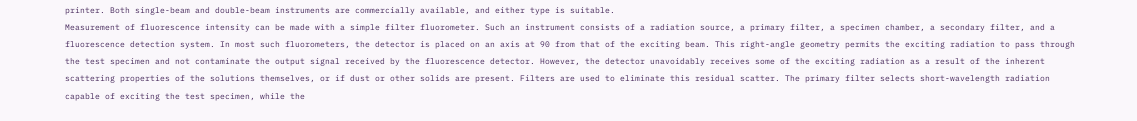printer. Both single-beam and double-beam instruments are commercially available, and either type is suitable.
Measurement of fluorescence intensity can be made with a simple filter fluorometer. Such an instrument consists of a radiation source, a primary filter, a specimen chamber, a secondary filter, and a fluorescence detection system. In most such fluorometers, the detector is placed on an axis at 90 from that of the exciting beam. This right-angle geometry permits the exciting radiation to pass through the test specimen and not contaminate the output signal received by the fluorescence detector. However, the detector unavoidably receives some of the exciting radiation as a result of the inherent scattering properties of the solutions themselves, or if dust or other solids are present. Filters are used to eliminate this residual scatter. The primary filter selects short-wavelength radiation capable of exciting the test specimen, while the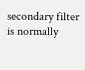secondary filter is normally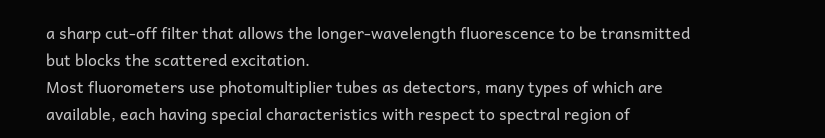a sharp cut-off filter that allows the longer-wavelength fluorescence to be transmitted but blocks the scattered excitation.
Most fluorometers use photomultiplier tubes as detectors, many types of which are available, each having special characteristics with respect to spectral region of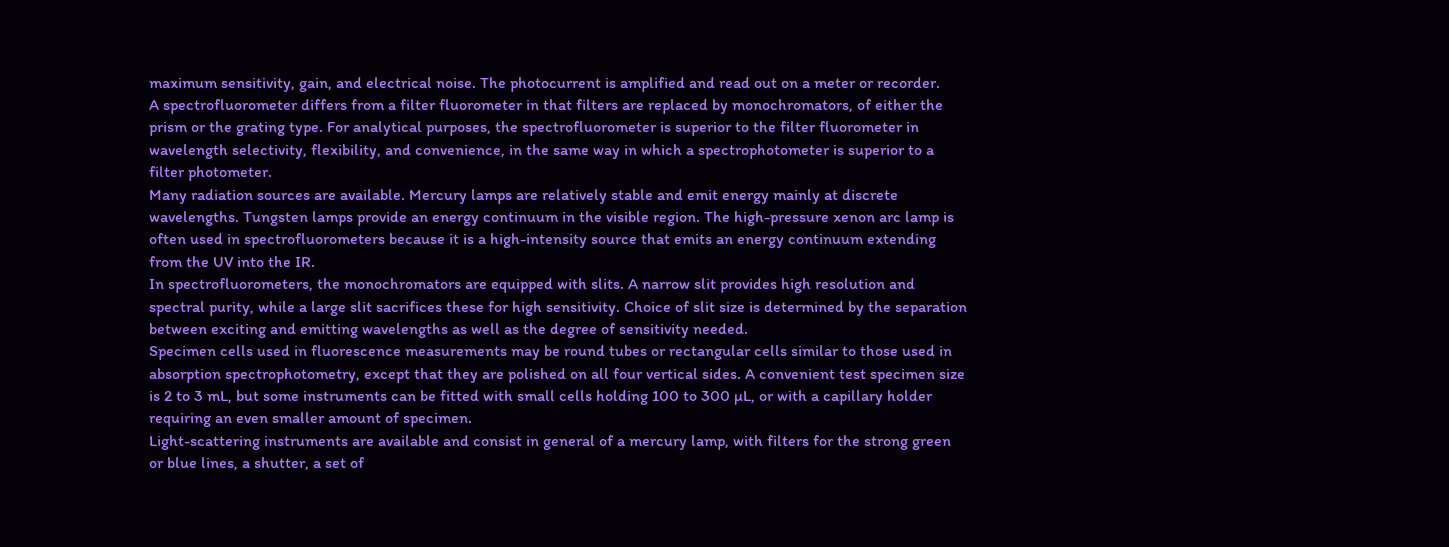maximum sensitivity, gain, and electrical noise. The photocurrent is amplified and read out on a meter or recorder.
A spectrofluorometer differs from a filter fluorometer in that filters are replaced by monochromators, of either the prism or the grating type. For analytical purposes, the spectrofluorometer is superior to the filter fluorometer in wavelength selectivity, flexibility, and convenience, in the same way in which a spectrophotometer is superior to a filter photometer.
Many radiation sources are available. Mercury lamps are relatively stable and emit energy mainly at discrete wavelengths. Tungsten lamps provide an energy continuum in the visible region. The high-pressure xenon arc lamp is often used in spectrofluorometers because it is a high-intensity source that emits an energy continuum extending from the UV into the IR.
In spectrofluorometers, the monochromators are equipped with slits. A narrow slit provides high resolution and spectral purity, while a large slit sacrifices these for high sensitivity. Choice of slit size is determined by the separation between exciting and emitting wavelengths as well as the degree of sensitivity needed.
Specimen cells used in fluorescence measurements may be round tubes or rectangular cells similar to those used in absorption spectrophotometry, except that they are polished on all four vertical sides. A convenient test specimen size is 2 to 3 mL, but some instruments can be fitted with small cells holding 100 to 300 µL, or with a capillary holder requiring an even smaller amount of specimen.
Light-scattering instruments are available and consist in general of a mercury lamp, with filters for the strong green or blue lines, a shutter, a set of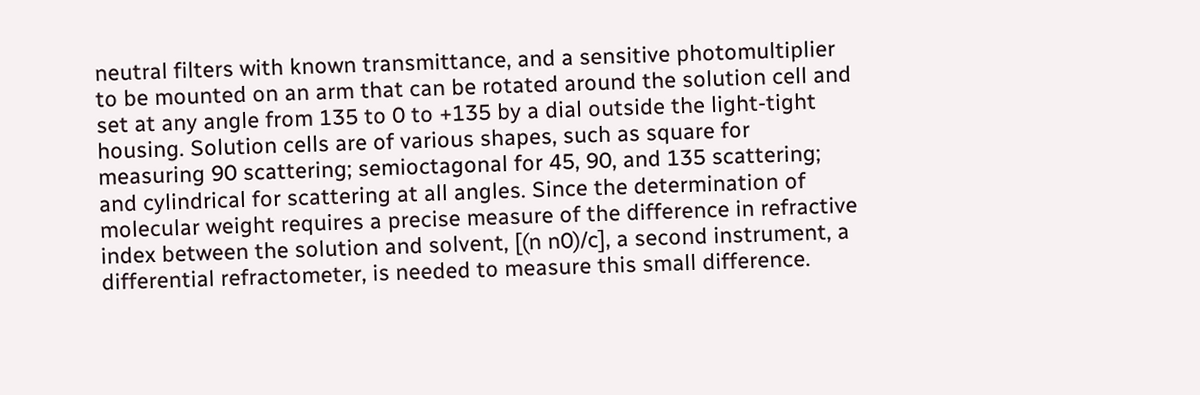neutral filters with known transmittance, and a sensitive photomultiplier to be mounted on an arm that can be rotated around the solution cell and set at any angle from 135 to 0 to +135 by a dial outside the light-tight housing. Solution cells are of various shapes, such as square for measuring 90 scattering; semioctagonal for 45, 90, and 135 scattering; and cylindrical for scattering at all angles. Since the determination of molecular weight requires a precise measure of the difference in refractive index between the solution and solvent, [(n n0)/c], a second instrument, a differential refractometer, is needed to measure this small difference.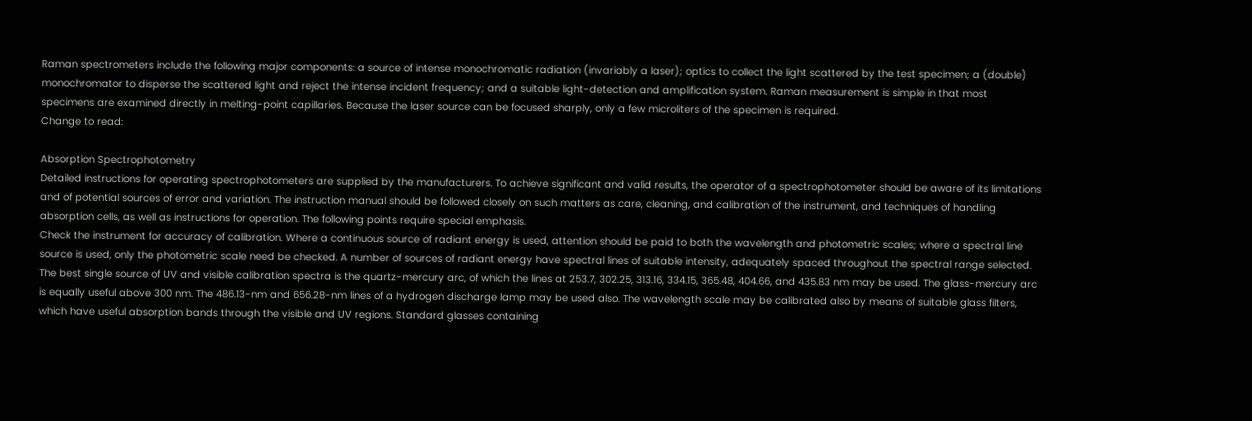Raman spectrometers include the following major components: a source of intense monochromatic radiation (invariably a laser); optics to collect the light scattered by the test specimen; a (double) monochromator to disperse the scattered light and reject the intense incident frequency; and a suitable light-detection and amplification system. Raman measurement is simple in that most specimens are examined directly in melting-point capillaries. Because the laser source can be focused sharply, only a few microliters of the specimen is required.
Change to read:

Absorption Spectrophotometry
Detailed instructions for operating spectrophotometers are supplied by the manufacturers. To achieve significant and valid results, the operator of a spectrophotometer should be aware of its limitations and of potential sources of error and variation. The instruction manual should be followed closely on such matters as care, cleaning, and calibration of the instrument, and techniques of handling absorption cells, as well as instructions for operation. The following points require special emphasis.
Check the instrument for accuracy of calibration. Where a continuous source of radiant energy is used, attention should be paid to both the wavelength and photometric scales; where a spectral line source is used, only the photometric scale need be checked. A number of sources of radiant energy have spectral lines of suitable intensity, adequately spaced throughout the spectral range selected. The best single source of UV and visible calibration spectra is the quartz-mercury arc, of which the lines at 253.7, 302.25, 313.16, 334.15, 365.48, 404.66, and 435.83 nm may be used. The glass-mercury arc is equally useful above 300 nm. The 486.13-nm and 656.28-nm lines of a hydrogen discharge lamp may be used also. The wavelength scale may be calibrated also by means of suitable glass filters, which have useful absorption bands through the visible and UV regions. Standard glasses containing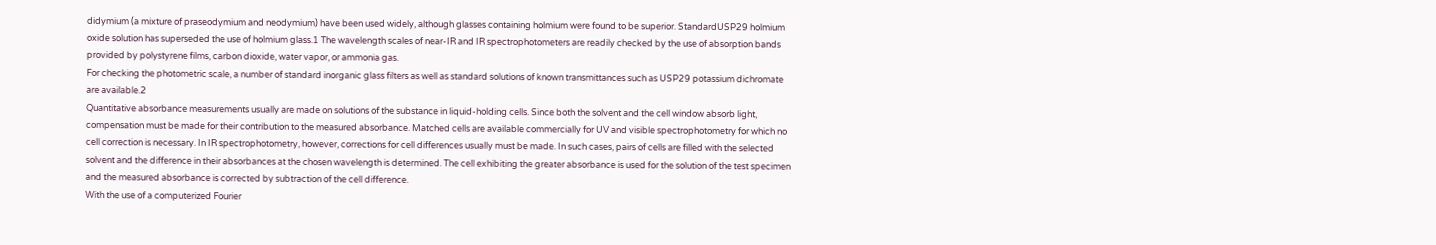didymium (a mixture of praseodymium and neodymium) have been used widely, although glasses containing holmium were found to be superior. StandardUSP29 holmium oxide solution has superseded the use of holmium glass.1 The wavelength scales of near-IR and IR spectrophotometers are readily checked by the use of absorption bands provided by polystyrene films, carbon dioxide, water vapor, or ammonia gas.
For checking the photometric scale, a number of standard inorganic glass filters as well as standard solutions of known transmittances such as USP29 potassium dichromate are available.2
Quantitative absorbance measurements usually are made on solutions of the substance in liquid-holding cells. Since both the solvent and the cell window absorb light, compensation must be made for their contribution to the measured absorbance. Matched cells are available commercially for UV and visible spectrophotometry for which no cell correction is necessary. In IR spectrophotometry, however, corrections for cell differences usually must be made. In such cases, pairs of cells are filled with the selected solvent and the difference in their absorbances at the chosen wavelength is determined. The cell exhibiting the greater absorbance is used for the solution of the test specimen and the measured absorbance is corrected by subtraction of the cell difference.
With the use of a computerized Fourier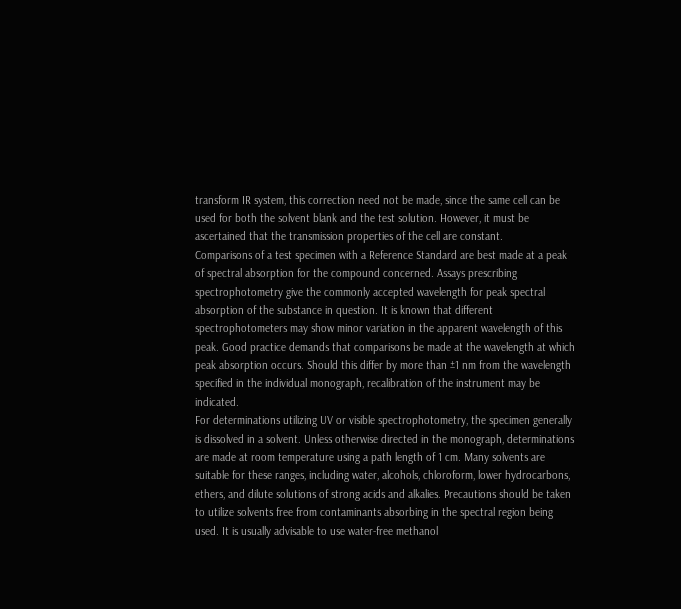transform IR system, this correction need not be made, since the same cell can be used for both the solvent blank and the test solution. However, it must be ascertained that the transmission properties of the cell are constant.
Comparisons of a test specimen with a Reference Standard are best made at a peak of spectral absorption for the compound concerned. Assays prescribing spectrophotometry give the commonly accepted wavelength for peak spectral absorption of the substance in question. It is known that different spectrophotometers may show minor variation in the apparent wavelength of this peak. Good practice demands that comparisons be made at the wavelength at which peak absorption occurs. Should this differ by more than ±1 nm from the wavelength specified in the individual monograph, recalibration of the instrument may be indicated.
For determinations utilizing UV or visible spectrophotometry, the specimen generally is dissolved in a solvent. Unless otherwise directed in the monograph, determinations are made at room temperature using a path length of 1 cm. Many solvents are suitable for these ranges, including water, alcohols, chloroform, lower hydrocarbons, ethers, and dilute solutions of strong acids and alkalies. Precautions should be taken to utilize solvents free from contaminants absorbing in the spectral region being used. It is usually advisable to use water-free methanol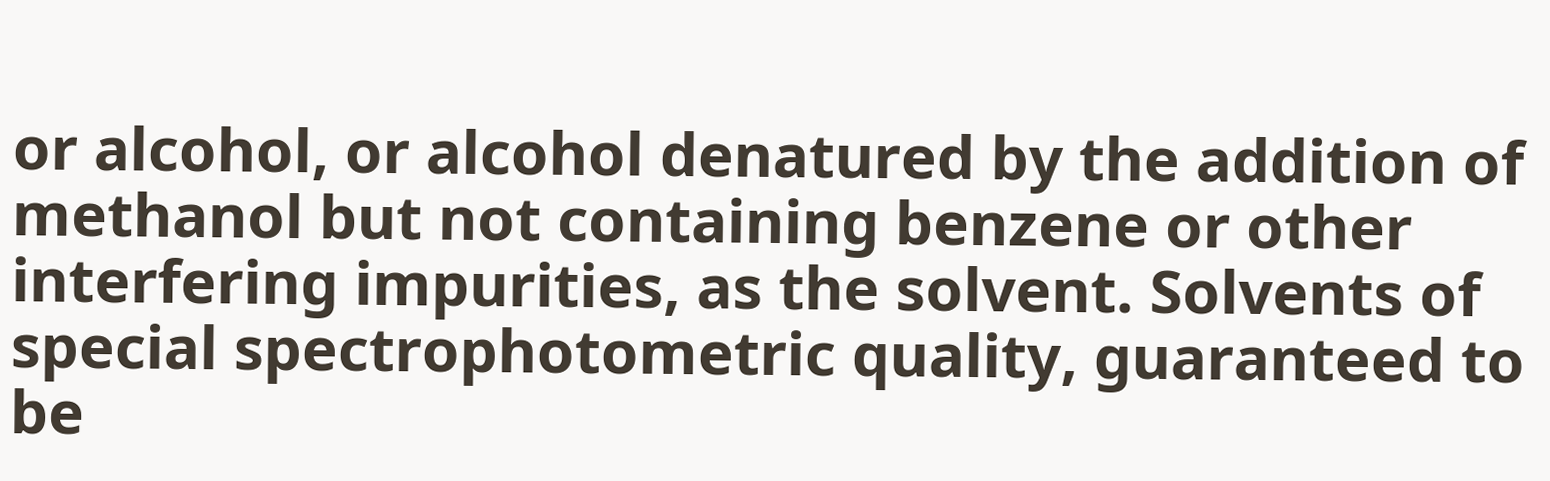or alcohol, or alcohol denatured by the addition of methanol but not containing benzene or other interfering impurities, as the solvent. Solvents of special spectrophotometric quality, guaranteed to be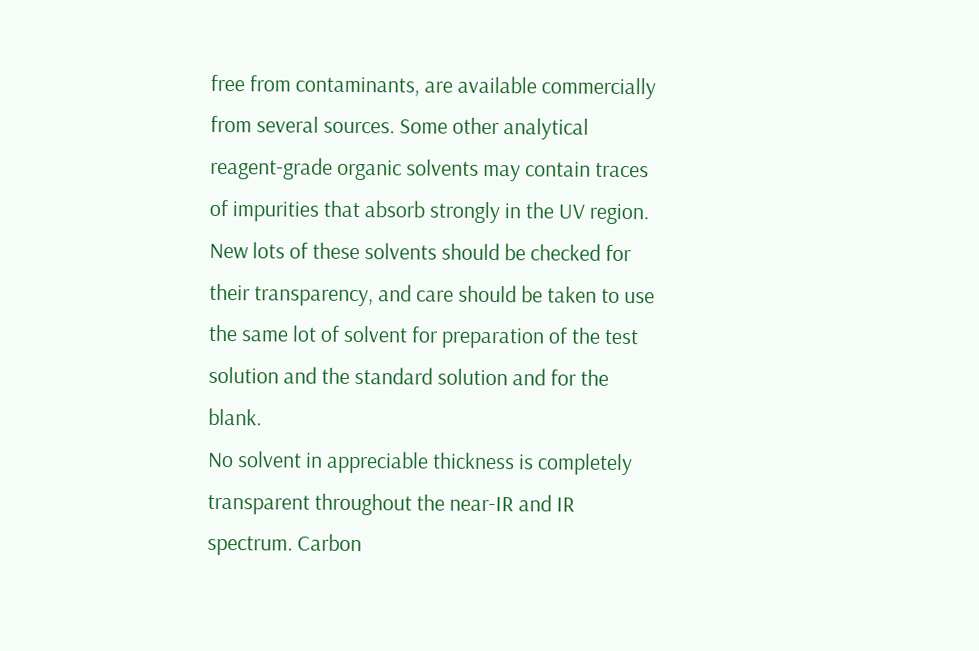free from contaminants, are available commercially from several sources. Some other analytical reagent-grade organic solvents may contain traces of impurities that absorb strongly in the UV region. New lots of these solvents should be checked for their transparency, and care should be taken to use the same lot of solvent for preparation of the test solution and the standard solution and for the blank.
No solvent in appreciable thickness is completely transparent throughout the near-IR and IR spectrum. Carbon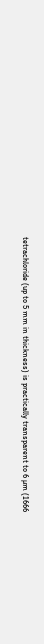tetrachloride (up to 5 mm in thickness) is practically transparent to 6 µm (1666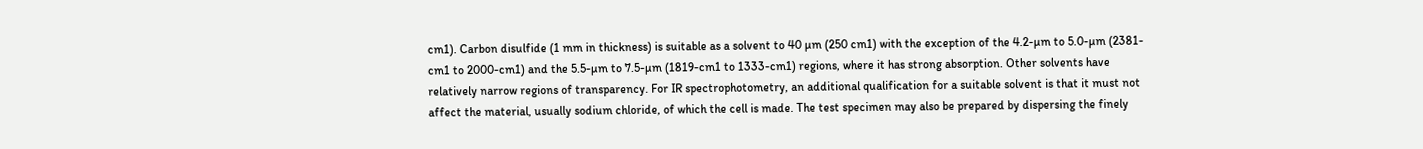cm1). Carbon disulfide (1 mm in thickness) is suitable as a solvent to 40 µm (250 cm1) with the exception of the 4.2-µm to 5.0-µm (2381-cm1 to 2000-cm1) and the 5.5-µm to 7.5-µm (1819-cm1 to 1333-cm1) regions, where it has strong absorption. Other solvents have relatively narrow regions of transparency. For IR spectrophotometry, an additional qualification for a suitable solvent is that it must not affect the material, usually sodium chloride, of which the cell is made. The test specimen may also be prepared by dispersing the finely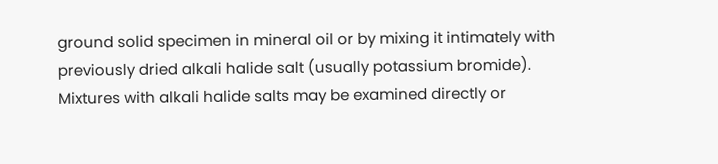ground solid specimen in mineral oil or by mixing it intimately with previously dried alkali halide salt (usually potassium bromide). Mixtures with alkali halide salts may be examined directly or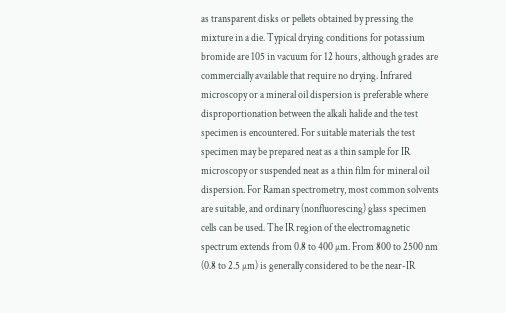as transparent disks or pellets obtained by pressing the mixture in a die. Typical drying conditions for potassium bromide are 105 in vacuum for 12 hours, although grades are commercially available that require no drying. Infrared microscopy or a mineral oil dispersion is preferable where disproportionation between the alkali halide and the test specimen is encountered. For suitable materials the test specimen may be prepared neat as a thin sample for IR microscopy or suspended neat as a thin film for mineral oil dispersion. For Raman spectrometry, most common solvents are suitable, and ordinary (nonfluorescing) glass specimen cells can be used. The IR region of the electromagnetic spectrum extends from 0.8 to 400 µm. From 800 to 2500 nm (0.8 to 2.5 µm) is generally considered to be the near-IR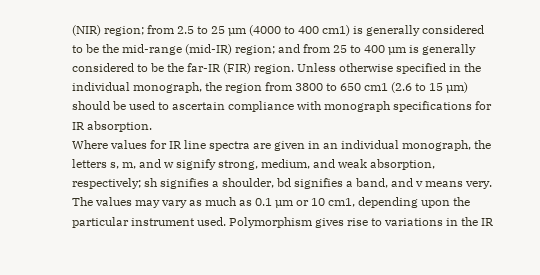(NIR) region; from 2.5 to 25 µm (4000 to 400 cm1) is generally considered to be the mid-range (mid-IR) region; and from 25 to 400 µm is generally considered to be the far-IR (FIR) region. Unless otherwise specified in the individual monograph, the region from 3800 to 650 cm1 (2.6 to 15 µm) should be used to ascertain compliance with monograph specifications for IR absorption.
Where values for IR line spectra are given in an individual monograph, the letters s, m, and w signify strong, medium, and weak absorption, respectively; sh signifies a shoulder, bd signifies a band, and v means very. The values may vary as much as 0.1 µm or 10 cm1, depending upon the particular instrument used. Polymorphism gives rise to variations in the IR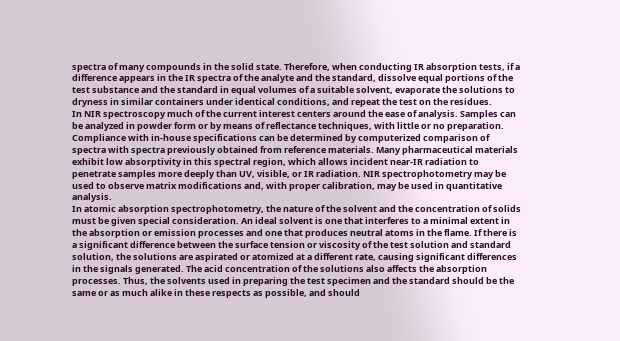spectra of many compounds in the solid state. Therefore, when conducting IR absorption tests, if a difference appears in the IR spectra of the analyte and the standard, dissolve equal portions of the test substance and the standard in equal volumes of a suitable solvent, evaporate the solutions to dryness in similar containers under identical conditions, and repeat the test on the residues.
In NIR spectroscopy much of the current interest centers around the ease of analysis. Samples can be analyzed in powder form or by means of reflectance techniques, with little or no preparation. Compliance with in-house specifications can be determined by computerized comparison of spectra with spectra previously obtained from reference materials. Many pharmaceutical materials exhibit low absorptivity in this spectral region, which allows incident near-IR radiation to penetrate samples more deeply than UV, visible, or IR radiation. NIR spectrophotometry may be used to observe matrix modifications and, with proper calibration, may be used in quantitative analysis.
In atomic absorption spectrophotometry, the nature of the solvent and the concentration of solids must be given special consideration. An ideal solvent is one that interferes to a minimal extent in the absorption or emission processes and one that produces neutral atoms in the flame. If there is a significant difference between the surface tension or viscosity of the test solution and standard solution, the solutions are aspirated or atomized at a different rate, causing significant differences in the signals generated. The acid concentration of the solutions also affects the absorption processes. Thus, the solvents used in preparing the test specimen and the standard should be the same or as much alike in these respects as possible, and should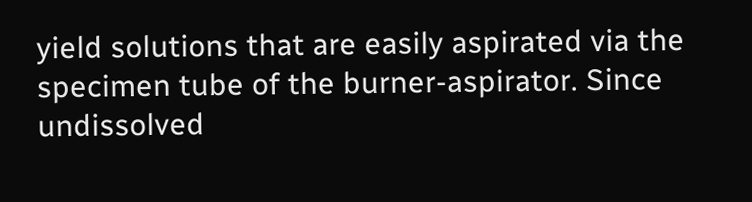yield solutions that are easily aspirated via the specimen tube of the burner-aspirator. Since undissolved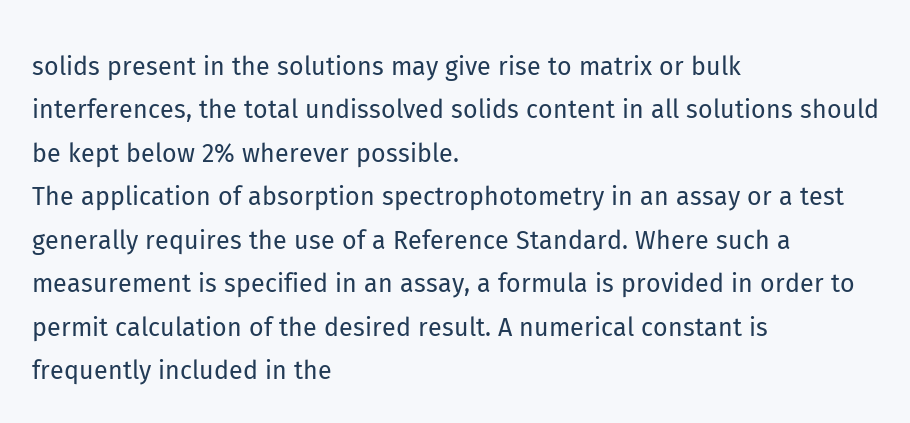solids present in the solutions may give rise to matrix or bulk interferences, the total undissolved solids content in all solutions should be kept below 2% wherever possible.
The application of absorption spectrophotometry in an assay or a test generally requires the use of a Reference Standard. Where such a measurement is specified in an assay, a formula is provided in order to permit calculation of the desired result. A numerical constant is frequently included in the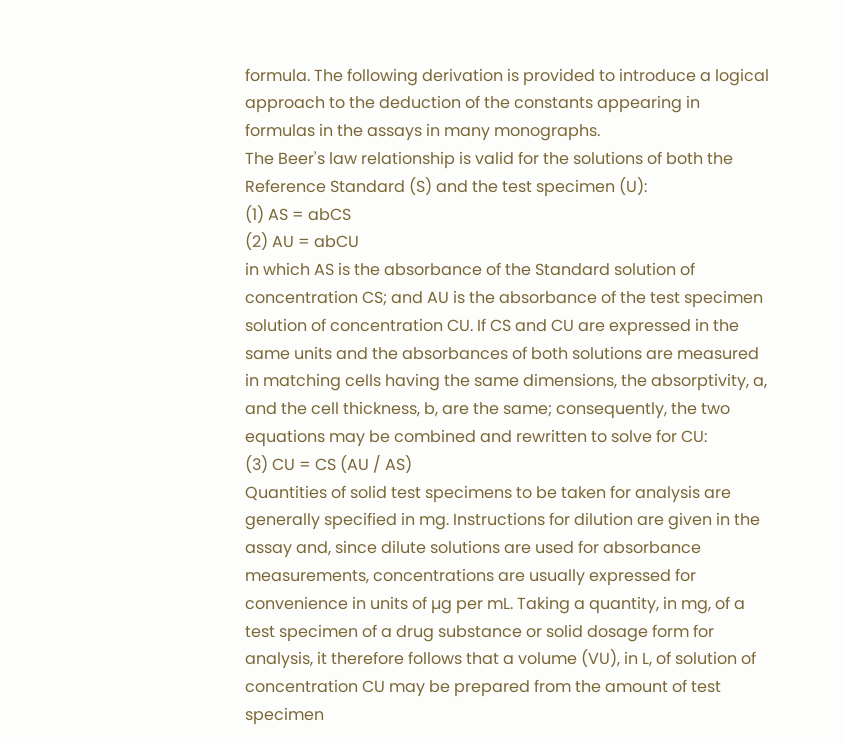formula. The following derivation is provided to introduce a logical approach to the deduction of the constants appearing in formulas in the assays in many monographs.
The Beer's law relationship is valid for the solutions of both the Reference Standard (S) and the test specimen (U):
(1) AS = abCS
(2) AU = abCU
in which AS is the absorbance of the Standard solution of concentration CS; and AU is the absorbance of the test specimen solution of concentration CU. If CS and CU are expressed in the same units and the absorbances of both solutions are measured in matching cells having the same dimensions, the absorptivity, a, and the cell thickness, b, are the same; consequently, the two equations may be combined and rewritten to solve for CU:
(3) CU = CS (AU / AS)
Quantities of solid test specimens to be taken for analysis are generally specified in mg. Instructions for dilution are given in the assay and, since dilute solutions are used for absorbance measurements, concentrations are usually expressed for convenience in units of µg per mL. Taking a quantity, in mg, of a test specimen of a drug substance or solid dosage form for analysis, it therefore follows that a volume (VU), in L, of solution of concentration CU may be prepared from the amount of test specimen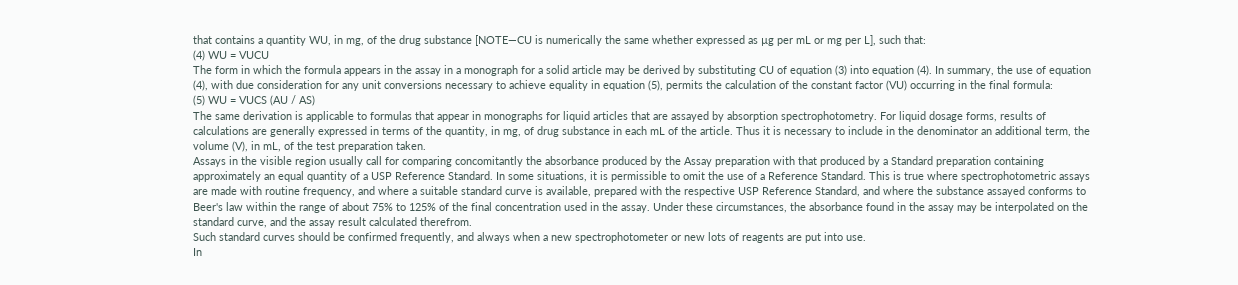that contains a quantity WU, in mg, of the drug substance [NOTE—CU is numerically the same whether expressed as µg per mL or mg per L], such that:
(4) WU = VUCU
The form in which the formula appears in the assay in a monograph for a solid article may be derived by substituting CU of equation (3) into equation (4). In summary, the use of equation (4), with due consideration for any unit conversions necessary to achieve equality in equation (5), permits the calculation of the constant factor (VU) occurring in the final formula:
(5) WU = VUCS (AU / AS)
The same derivation is applicable to formulas that appear in monographs for liquid articles that are assayed by absorption spectrophotometry. For liquid dosage forms, results of calculations are generally expressed in terms of the quantity, in mg, of drug substance in each mL of the article. Thus it is necessary to include in the denominator an additional term, the volume (V), in mL, of the test preparation taken.
Assays in the visible region usually call for comparing concomitantly the absorbance produced by the Assay preparation with that produced by a Standard preparation containing approximately an equal quantity of a USP Reference Standard. In some situations, it is permissible to omit the use of a Reference Standard. This is true where spectrophotometric assays are made with routine frequency, and where a suitable standard curve is available, prepared with the respective USP Reference Standard, and where the substance assayed conforms to Beer's law within the range of about 75% to 125% of the final concentration used in the assay. Under these circumstances, the absorbance found in the assay may be interpolated on the standard curve, and the assay result calculated therefrom.
Such standard curves should be confirmed frequently, and always when a new spectrophotometer or new lots of reagents are put into use.
In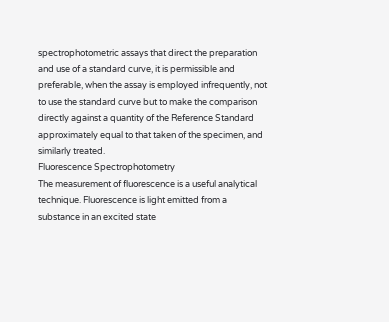spectrophotometric assays that direct the preparation and use of a standard curve, it is permissible and preferable, when the assay is employed infrequently, not to use the standard curve but to make the comparison directly against a quantity of the Reference Standard approximately equal to that taken of the specimen, and similarly treated.
Fluorescence Spectrophotometry
The measurement of fluorescence is a useful analytical technique. Fluorescence is light emitted from a substance in an excited state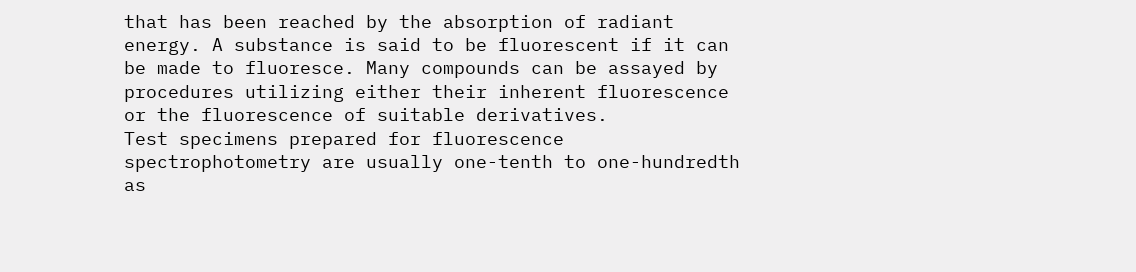that has been reached by the absorption of radiant energy. A substance is said to be fluorescent if it can be made to fluoresce. Many compounds can be assayed by procedures utilizing either their inherent fluorescence or the fluorescence of suitable derivatives.
Test specimens prepared for fluorescence spectrophotometry are usually one-tenth to one-hundredth as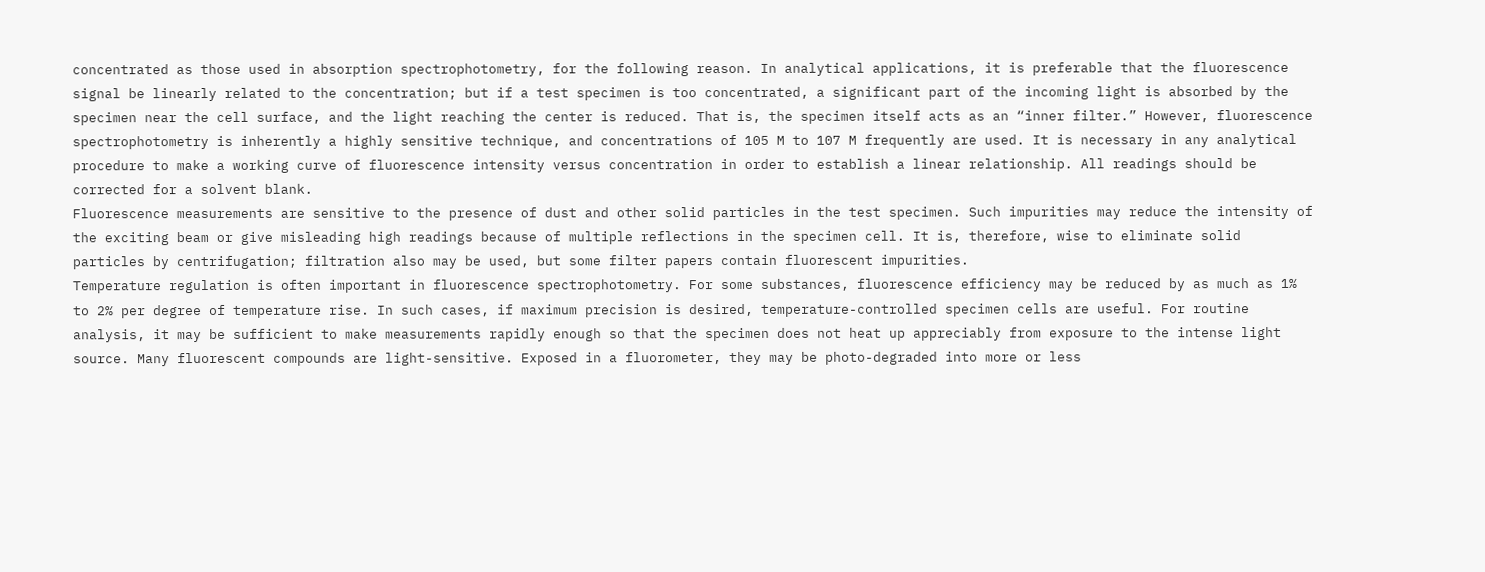concentrated as those used in absorption spectrophotometry, for the following reason. In analytical applications, it is preferable that the fluorescence signal be linearly related to the concentration; but if a test specimen is too concentrated, a significant part of the incoming light is absorbed by the specimen near the cell surface, and the light reaching the center is reduced. That is, the specimen itself acts as an “inner filter.” However, fluorescence spectrophotometry is inherently a highly sensitive technique, and concentrations of 105 M to 107 M frequently are used. It is necessary in any analytical procedure to make a working curve of fluorescence intensity versus concentration in order to establish a linear relationship. All readings should be corrected for a solvent blank.
Fluorescence measurements are sensitive to the presence of dust and other solid particles in the test specimen. Such impurities may reduce the intensity of the exciting beam or give misleading high readings because of multiple reflections in the specimen cell. It is, therefore, wise to eliminate solid particles by centrifugation; filtration also may be used, but some filter papers contain fluorescent impurities.
Temperature regulation is often important in fluorescence spectrophotometry. For some substances, fluorescence efficiency may be reduced by as much as 1% to 2% per degree of temperature rise. In such cases, if maximum precision is desired, temperature-controlled specimen cells are useful. For routine analysis, it may be sufficient to make measurements rapidly enough so that the specimen does not heat up appreciably from exposure to the intense light source. Many fluorescent compounds are light-sensitive. Exposed in a fluorometer, they may be photo-degraded into more or less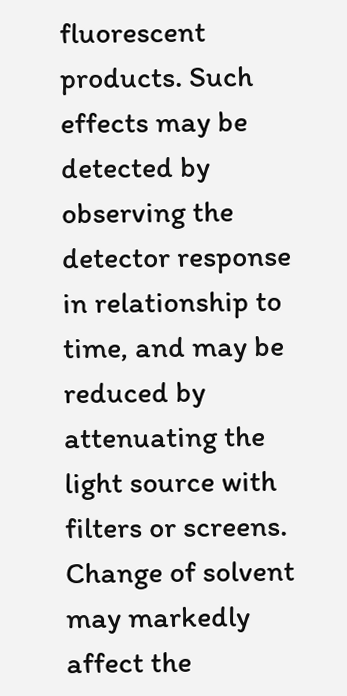fluorescent products. Such effects may be detected by observing the detector response in relationship to time, and may be reduced by attenuating the light source with filters or screens.
Change of solvent may markedly affect the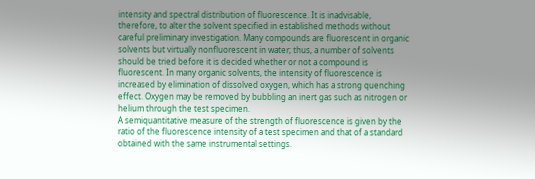intensity and spectral distribution of fluorescence. It is inadvisable, therefore, to alter the solvent specified in established methods without careful preliminary investigation. Many compounds are fluorescent in organic solvents but virtually nonfluorescent in water; thus, a number of solvents should be tried before it is decided whether or not a compound is fluorescent. In many organic solvents, the intensity of fluorescence is increased by elimination of dissolved oxygen, which has a strong quenching effect. Oxygen may be removed by bubbling an inert gas such as nitrogen or helium through the test specimen.
A semiquantitative measure of the strength of fluorescence is given by the ratio of the fluorescence intensity of a test specimen and that of a standard obtained with the same instrumental settings.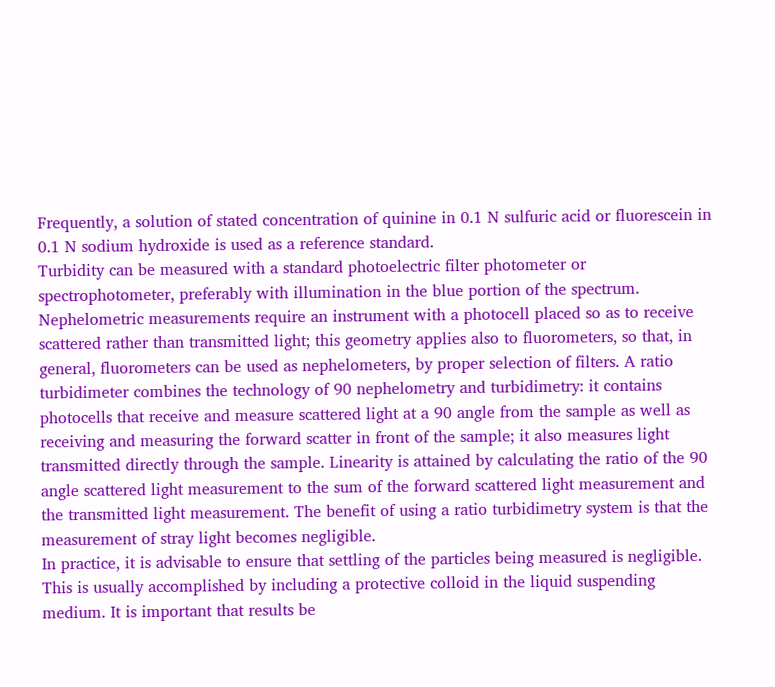Frequently, a solution of stated concentration of quinine in 0.1 N sulfuric acid or fluorescein in 0.1 N sodium hydroxide is used as a reference standard.
Turbidity can be measured with a standard photoelectric filter photometer or spectrophotometer, preferably with illumination in the blue portion of the spectrum. Nephelometric measurements require an instrument with a photocell placed so as to receive scattered rather than transmitted light; this geometry applies also to fluorometers, so that, in general, fluorometers can be used as nephelometers, by proper selection of filters. A ratio turbidimeter combines the technology of 90 nephelometry and turbidimetry: it contains photocells that receive and measure scattered light at a 90 angle from the sample as well as receiving and measuring the forward scatter in front of the sample; it also measures light transmitted directly through the sample. Linearity is attained by calculating the ratio of the 90 angle scattered light measurement to the sum of the forward scattered light measurement and the transmitted light measurement. The benefit of using a ratio turbidimetry system is that the measurement of stray light becomes negligible.
In practice, it is advisable to ensure that settling of the particles being measured is negligible. This is usually accomplished by including a protective colloid in the liquid suspending medium. It is important that results be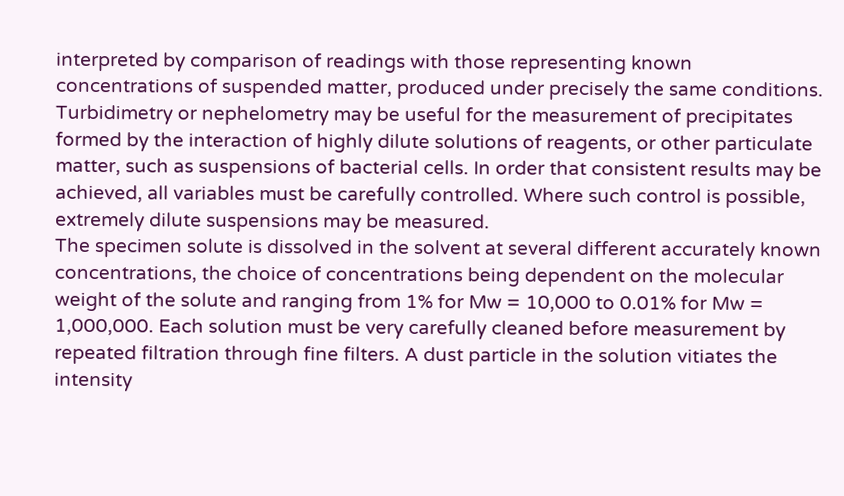interpreted by comparison of readings with those representing known concentrations of suspended matter, produced under precisely the same conditions.
Turbidimetry or nephelometry may be useful for the measurement of precipitates formed by the interaction of highly dilute solutions of reagents, or other particulate matter, such as suspensions of bacterial cells. In order that consistent results may be achieved, all variables must be carefully controlled. Where such control is possible, extremely dilute suspensions may be measured.
The specimen solute is dissolved in the solvent at several different accurately known concentrations, the choice of concentrations being dependent on the molecular weight of the solute and ranging from 1% for Mw = 10,000 to 0.01% for Mw = 1,000,000. Each solution must be very carefully cleaned before measurement by repeated filtration through fine filters. A dust particle in the solution vitiates the intensity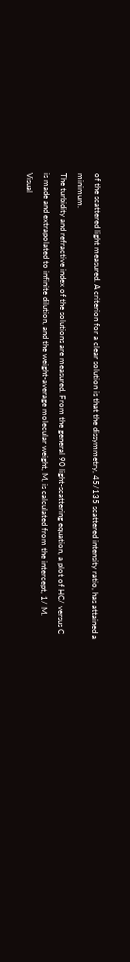of the scattered light measured. A criterion for a clear solution is that the dissymmetry, 45/135 scattered intensity ratio, has attained a minimum.
The turbidity and refractive index of the solutions are measured. From the general 90 light-scattering equation, a plot of HC/ versus C is made and extrapolated to infinite dilution, and the weight-average molecular weight, M, is calculated from the intercept, 1/ M.
Visual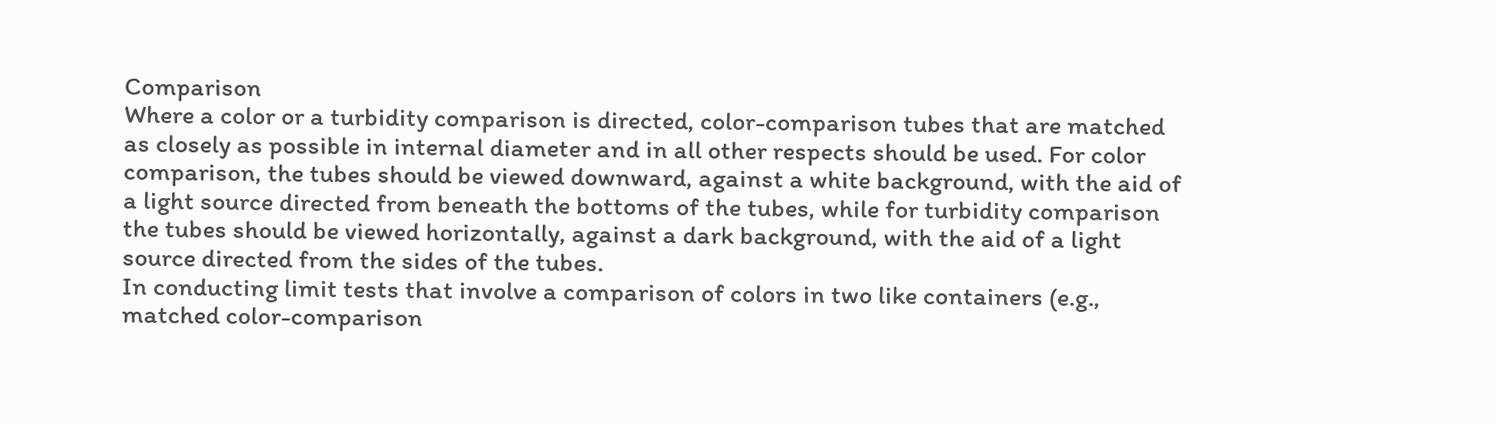Comparison
Where a color or a turbidity comparison is directed, color-comparison tubes that are matched as closely as possible in internal diameter and in all other respects should be used. For color comparison, the tubes should be viewed downward, against a white background, with the aid of a light source directed from beneath the bottoms of the tubes, while for turbidity comparison the tubes should be viewed horizontally, against a dark background, with the aid of a light source directed from the sides of the tubes.
In conducting limit tests that involve a comparison of colors in two like containers (e.g., matched color-comparison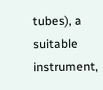tubes), a suitable instrument,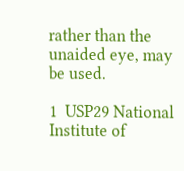rather than the unaided eye, may be used.

1  USP29 National Institute of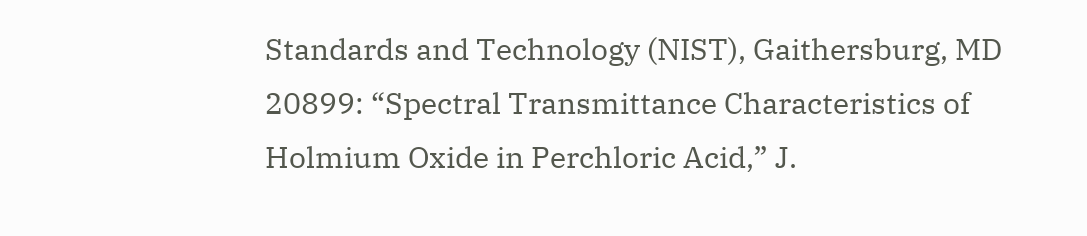Standards and Technology (NIST), Gaithersburg, MD 20899: “Spectral Transmittance Characteristics of Holmium Oxide in Perchloric Acid,” J.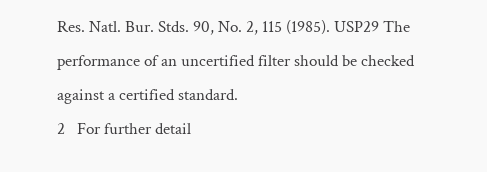Res. Natl. Bur. Stds. 90, No. 2, 115 (1985). USP29 The performance of an uncertified filter should be checked against a certified standard.
2   For further detail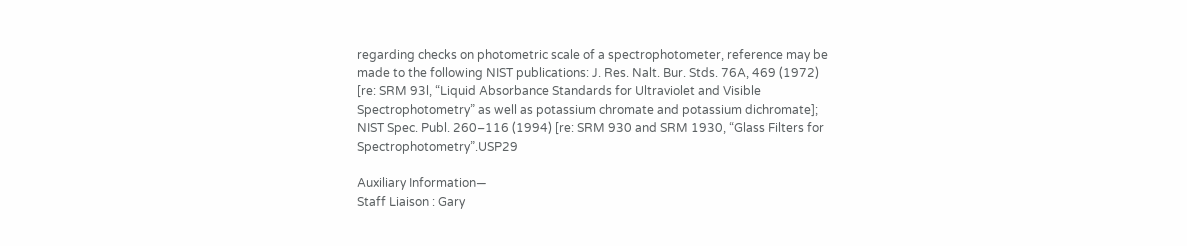regarding checks on photometric scale of a spectrophotometer, reference may be made to the following NIST publications: J. Res. Nalt. Bur. Stds. 76A, 469 (1972) [re: SRM 93l, “Liquid Absorbance Standards for Ultraviolet and Visible Spectrophotometry” as well as potassium chromate and potassium dichromate]; NIST Spec. Publ. 260–116 (1994) [re: SRM 930 and SRM 1930, “Glass Filters for Spectrophotometry”.USP29

Auxiliary Information—
Staff Liaison : Gary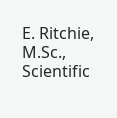E. Ritchie, M.Sc., Scientific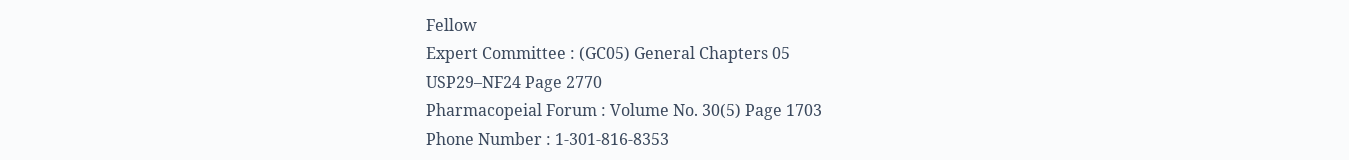Fellow
Expert Committee : (GC05) General Chapters 05
USP29–NF24 Page 2770
Pharmacopeial Forum : Volume No. 30(5) Page 1703
Phone Number : 1-301-816-8353